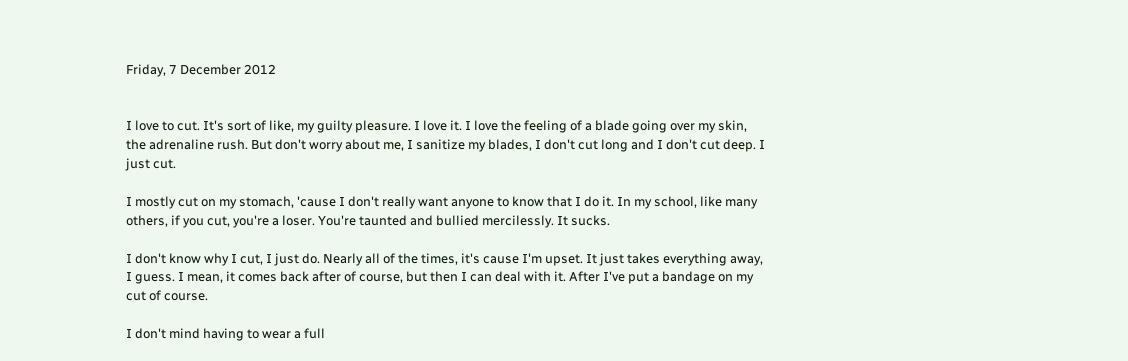Friday, 7 December 2012


I love to cut. It's sort of like, my guilty pleasure. I love it. I love the feeling of a blade going over my skin, the adrenaline rush. But don't worry about me, I sanitize my blades, I don't cut long and I don't cut deep. I just cut.

I mostly cut on my stomach, 'cause I don't really want anyone to know that I do it. In my school, like many others, if you cut, you're a loser. You're taunted and bullied mercilessly. It sucks.

I don't know why I cut, I just do. Nearly all of the times, it's cause I'm upset. It just takes everything away, I guess. I mean, it comes back after of course, but then I can deal with it. After I've put a bandage on my cut of course.

I don't mind having to wear a full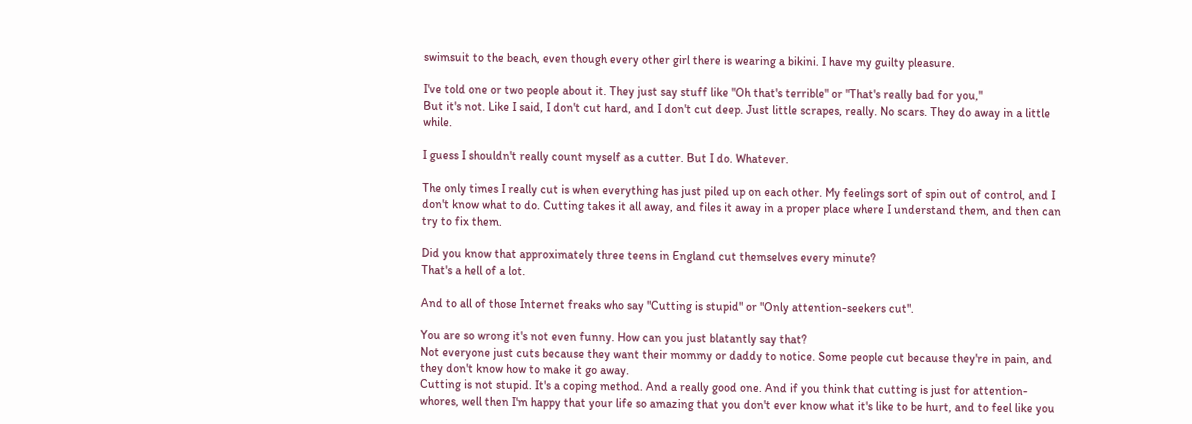swimsuit to the beach, even though every other girl there is wearing a bikini. I have my guilty pleasure.

I've told one or two people about it. They just say stuff like "Oh that's terrible" or "That's really bad for you,"
But it's not. Like I said, I don't cut hard, and I don't cut deep. Just little scrapes, really. No scars. They do away in a little while.

I guess I shouldn't really count myself as a cutter. But I do. Whatever.

The only times I really cut is when everything has just piled up on each other. My feelings sort of spin out of control, and I don't know what to do. Cutting takes it all away, and files it away in a proper place where I understand them, and then can try to fix them.

Did you know that approximately three teens in England cut themselves every minute?
That's a hell of a lot.

And to all of those Internet freaks who say "Cutting is stupid" or "Only attention-seekers cut".

You are so wrong it's not even funny. How can you just blatantly say that?
Not everyone just cuts because they want their mommy or daddy to notice. Some people cut because they're in pain, and they don't know how to make it go away.
Cutting is not stupid. It's a coping method. And a really good one. And if you think that cutting is just for attention-whores, well then I'm happy that your life so amazing that you don't ever know what it's like to be hurt, and to feel like you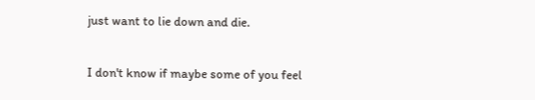just want to lie down and die.

I don't know if maybe some of you feel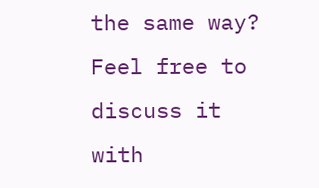the same way? Feel free to discuss it with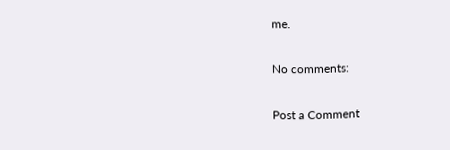me.

No comments:

Post a Comment